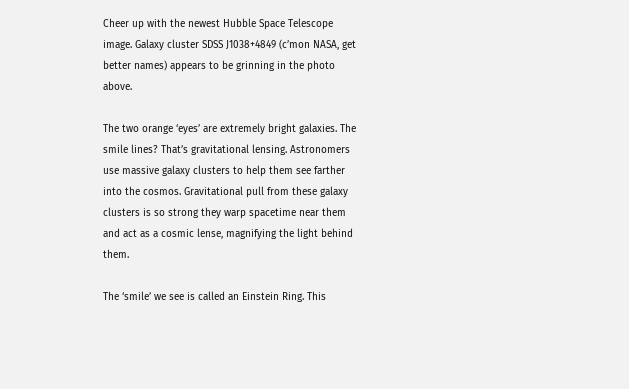Cheer up with the newest Hubble Space Telescope image. Galaxy cluster SDSS J1038+4849 (c’mon NASA, get better names) appears to be grinning in the photo above.

The two orange ‘eyes’ are extremely bright galaxies. The smile lines? That’s gravitational lensing. Astronomers use massive galaxy clusters to help them see farther into the cosmos. Gravitational pull from these galaxy clusters is so strong they warp spacetime near them and act as a cosmic lense, magnifying the light behind them.

The ‘smile’ we see is called an Einstein Ring. This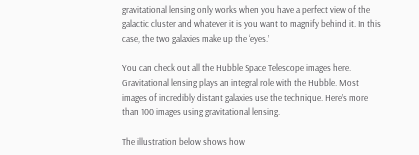gravitational lensing only works when you have a perfect view of the galactic cluster and whatever it is you want to magnify behind it. In this case, the two galaxies make up the ‘eyes.’

You can check out all the Hubble Space Telescope images here. Gravitational lensing plays an integral role with the Hubble. Most images of incredibly distant galaxies use the technique. Here’s more than 100 images using gravitational lensing.

The illustration below shows how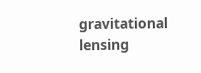gravitational lensing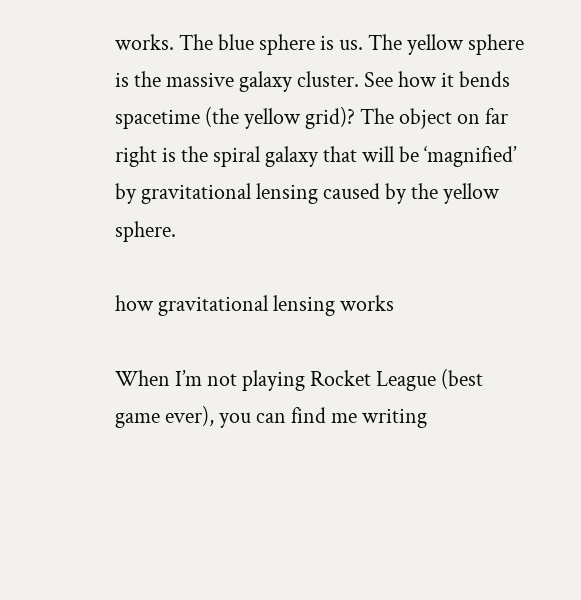works. The blue sphere is us. The yellow sphere is the massive galaxy cluster. See how it bends spacetime (the yellow grid)? The object on far right is the spiral galaxy that will be ‘magnified’ by gravitational lensing caused by the yellow sphere.

how gravitational lensing works

When I’m not playing Rocket League (best game ever), you can find me writing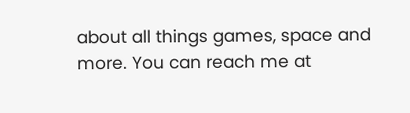about all things games, space and more. You can reach me at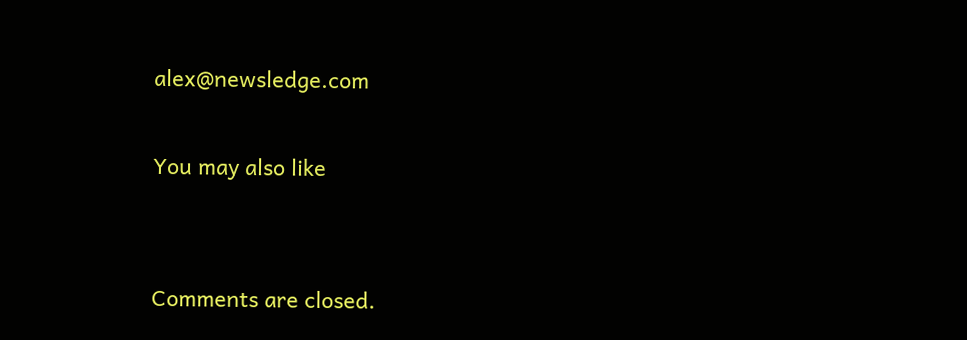alex@newsledge.com

You may also like


Comments are closed.